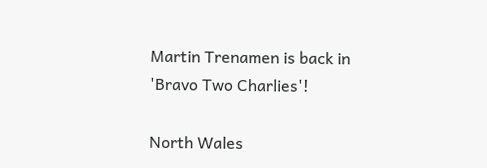Martin Trenamen is back in 'Bravo Two Charlies'!

North Wales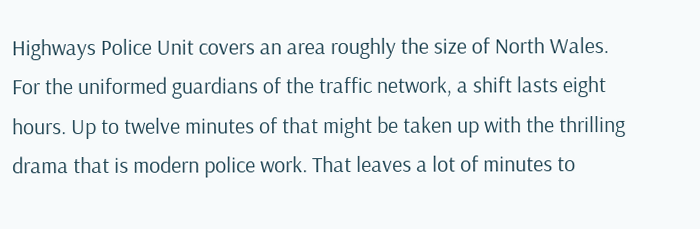Highways Police Unit covers an area roughly the size of North Wales. For the uniformed guardians of the traffic network, a shift lasts eight hours. Up to twelve minutes of that might be taken up with the thrilling drama that is modern police work. That leaves a lot of minutes to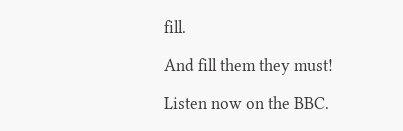fill.

And fill them they must!

Listen now on the BBC.